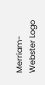Merriam-Webster Logo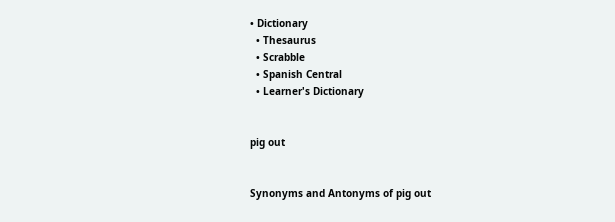• Dictionary
  • Thesaurus
  • Scrabble
  • Spanish Central
  • Learner's Dictionary


pig out


Synonyms and Antonyms of pig out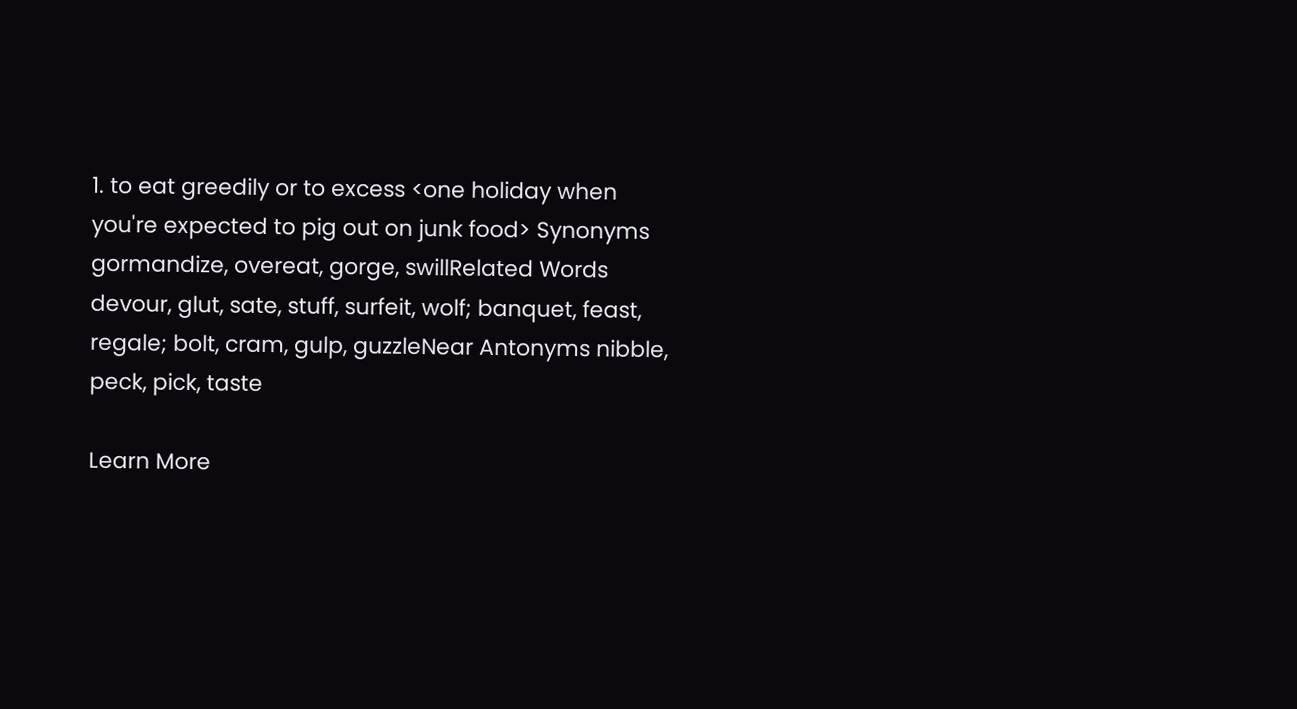1. to eat greedily or to excess <one holiday when you're expected to pig out on junk food> Synonyms gormandize, overeat, gorge, swillRelated Words devour, glut, sate, stuff, surfeit, wolf; banquet, feast, regale; bolt, cram, gulp, guzzleNear Antonyms nibble, peck, pick, taste

Learn More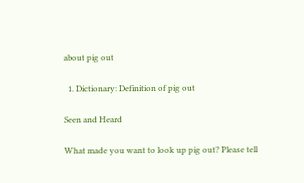about pig out

  1. Dictionary: Definition of pig out

Seen and Heard

What made you want to look up pig out? Please tell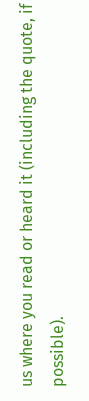us where you read or heard it (including the quote, if possible).